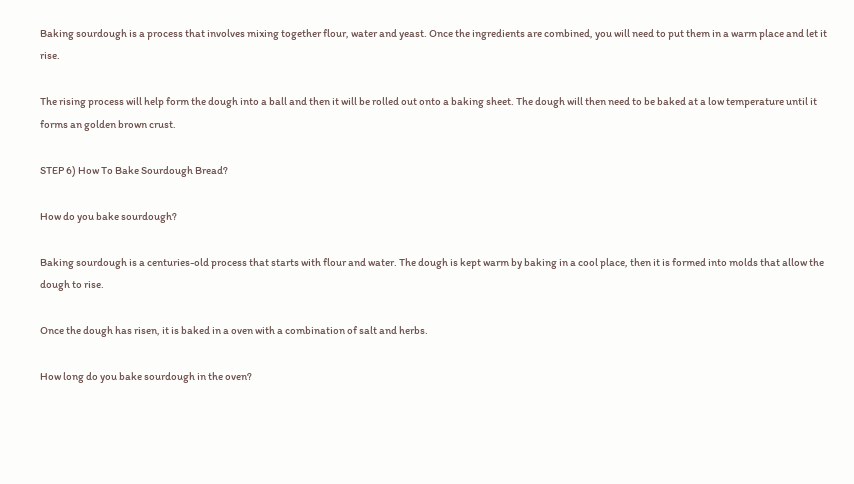Baking sourdough is a process that involves mixing together flour, water and yeast. Once the ingredients are combined, you will need to put them in a warm place and let it rise.

The rising process will help form the dough into a ball and then it will be rolled out onto a baking sheet. The dough will then need to be baked at a low temperature until it forms an golden brown crust.

STEP 6) How To Bake Sourdough Bread?

How do you bake sourdough?

Baking sourdough is a centuries-old process that starts with flour and water. The dough is kept warm by baking in a cool place, then it is formed into molds that allow the dough to rise.

Once the dough has risen, it is baked in a oven with a combination of salt and herbs.

How long do you bake sourdough in the oven?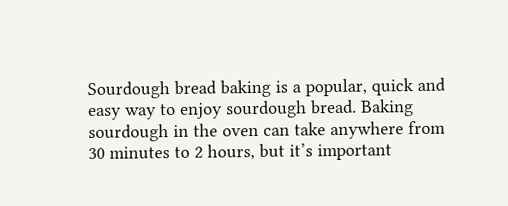Sourdough bread baking is a popular, quick and easy way to enjoy sourdough bread. Baking sourdough in the oven can take anywhere from 30 minutes to 2 hours, but it’s important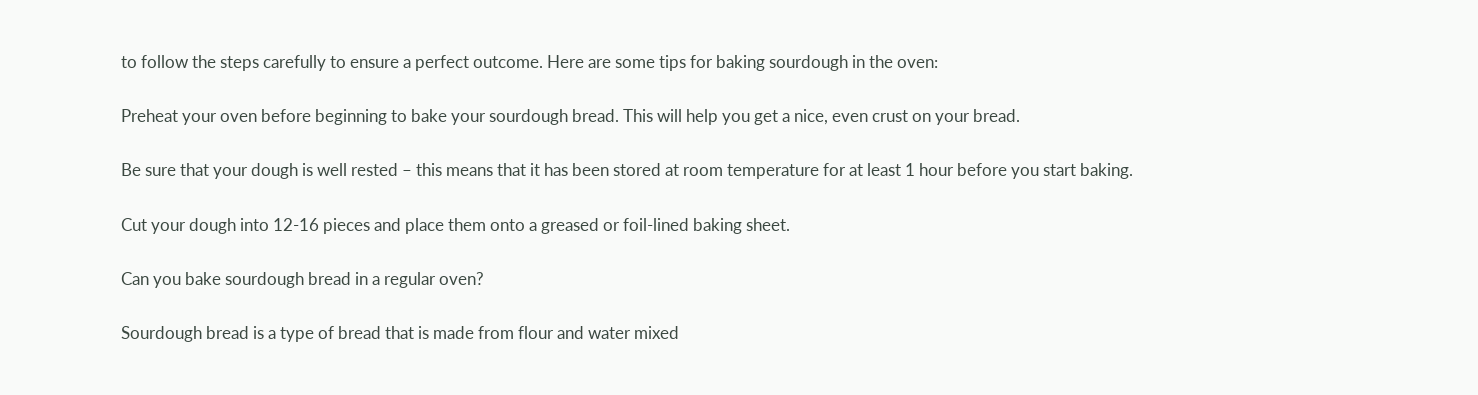to follow the steps carefully to ensure a perfect outcome. Here are some tips for baking sourdough in the oven:

Preheat your oven before beginning to bake your sourdough bread. This will help you get a nice, even crust on your bread.

Be sure that your dough is well rested – this means that it has been stored at room temperature for at least 1 hour before you start baking.

Cut your dough into 12-16 pieces and place them onto a greased or foil-lined baking sheet.

Can you bake sourdough bread in a regular oven?

Sourdough bread is a type of bread that is made from flour and water mixed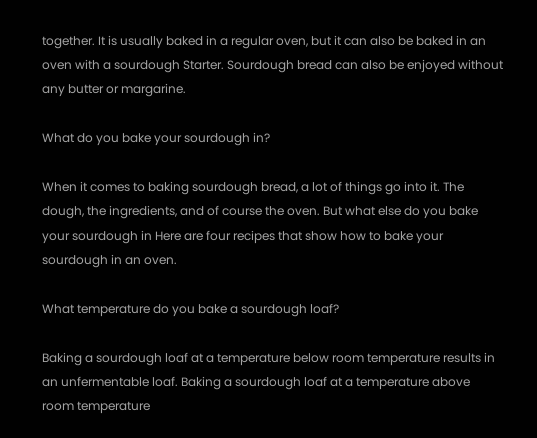together. It is usually baked in a regular oven, but it can also be baked in an oven with a sourdough Starter. Sourdough bread can also be enjoyed without any butter or margarine.

What do you bake your sourdough in?

When it comes to baking sourdough bread, a lot of things go into it. The dough, the ingredients, and of course the oven. But what else do you bake your sourdough in Here are four recipes that show how to bake your sourdough in an oven.

What temperature do you bake a sourdough loaf?

Baking a sourdough loaf at a temperature below room temperature results in an unfermentable loaf. Baking a sourdough loaf at a temperature above room temperature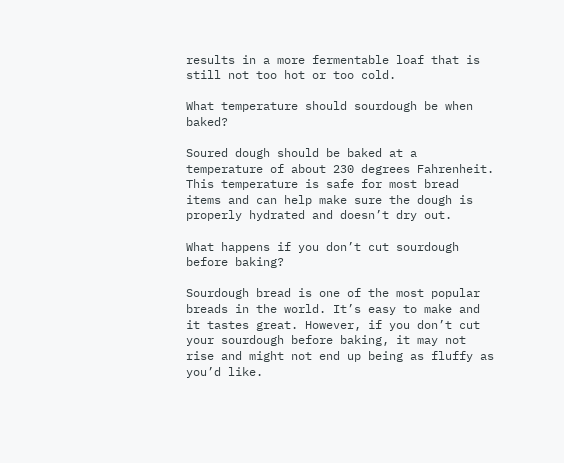results in a more fermentable loaf that is still not too hot or too cold.

What temperature should sourdough be when baked?

Soured dough should be baked at a temperature of about 230 degrees Fahrenheit. This temperature is safe for most bread items and can help make sure the dough is properly hydrated and doesn’t dry out.

What happens if you don’t cut sourdough before baking?

Sourdough bread is one of the most popular breads in the world. It’s easy to make and it tastes great. However, if you don’t cut your sourdough before baking, it may not rise and might not end up being as fluffy as you’d like.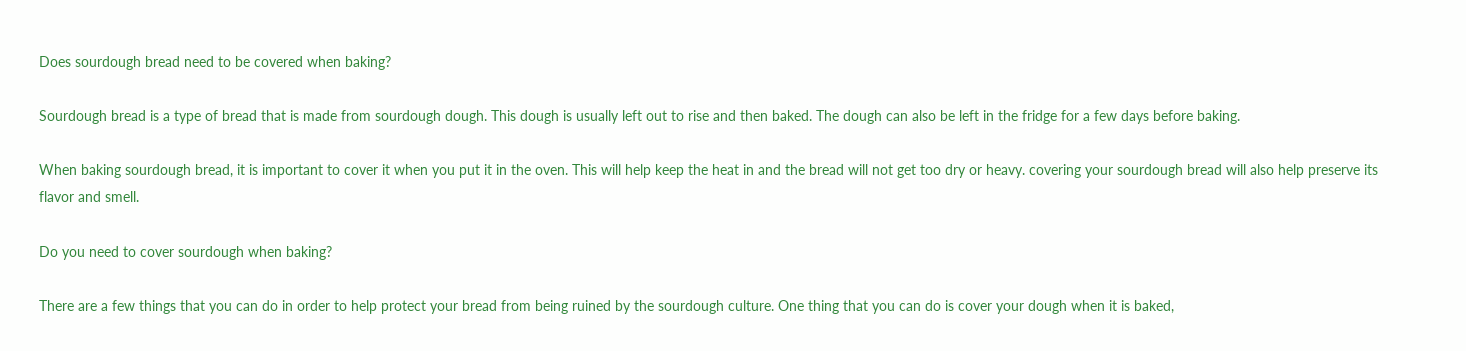Does sourdough bread need to be covered when baking?

Sourdough bread is a type of bread that is made from sourdough dough. This dough is usually left out to rise and then baked. The dough can also be left in the fridge for a few days before baking.

When baking sourdough bread, it is important to cover it when you put it in the oven. This will help keep the heat in and the bread will not get too dry or heavy. covering your sourdough bread will also help preserve its flavor and smell.

Do you need to cover sourdough when baking?

There are a few things that you can do in order to help protect your bread from being ruined by the sourdough culture. One thing that you can do is cover your dough when it is baked,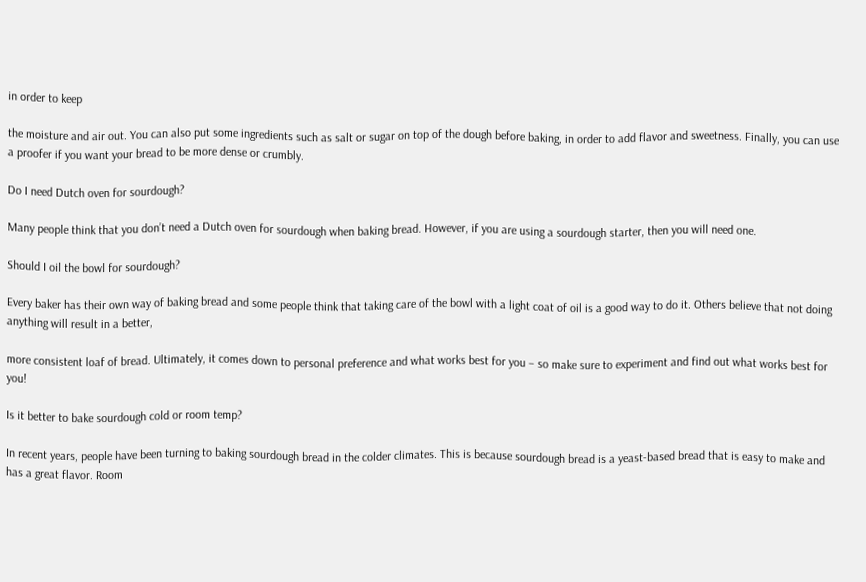in order to keep

the moisture and air out. You can also put some ingredients such as salt or sugar on top of the dough before baking, in order to add flavor and sweetness. Finally, you can use a proofer if you want your bread to be more dense or crumbly.

Do I need Dutch oven for sourdough?

Many people think that you don’t need a Dutch oven for sourdough when baking bread. However, if you are using a sourdough starter, then you will need one.

Should I oil the bowl for sourdough?

Every baker has their own way of baking bread and some people think that taking care of the bowl with a light coat of oil is a good way to do it. Others believe that not doing anything will result in a better,

more consistent loaf of bread. Ultimately, it comes down to personal preference and what works best for you – so make sure to experiment and find out what works best for you!

Is it better to bake sourdough cold or room temp?

In recent years, people have been turning to baking sourdough bread in the colder climates. This is because sourdough bread is a yeast-based bread that is easy to make and has a great flavor. Room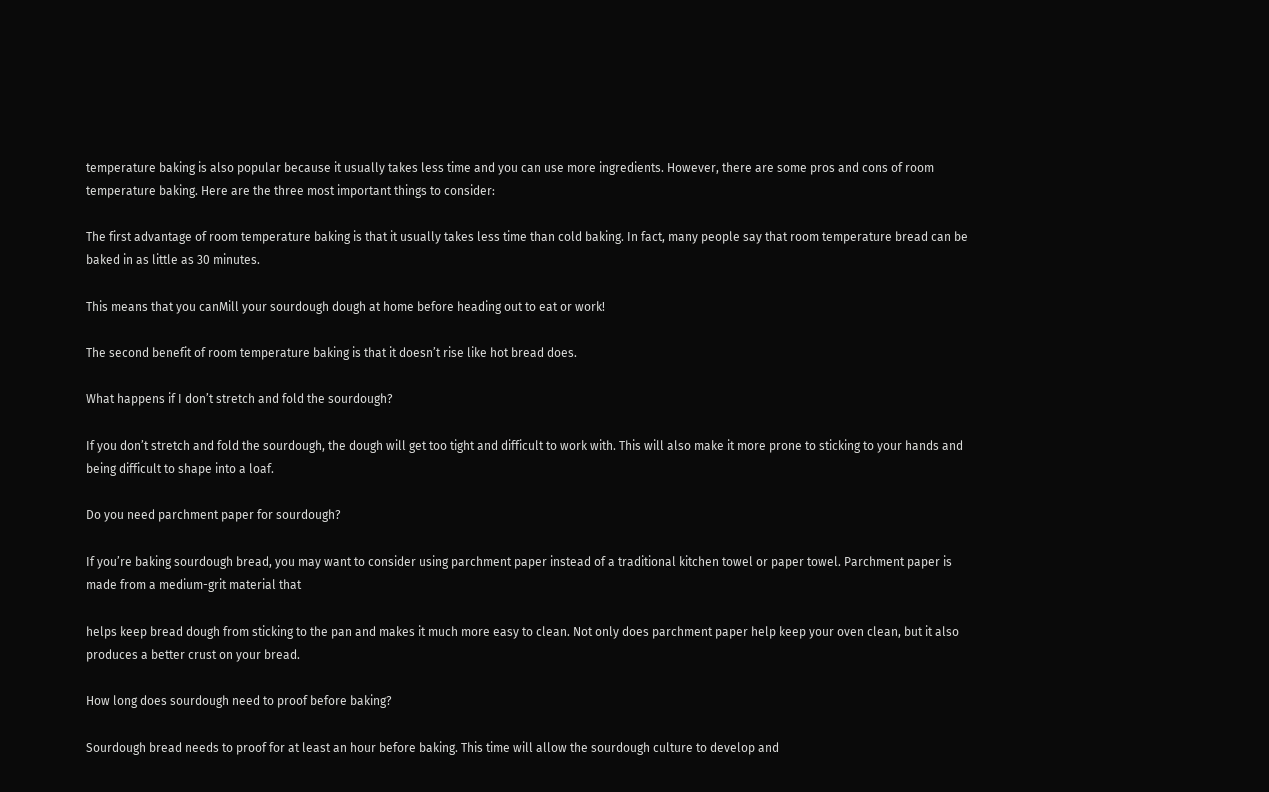temperature baking is also popular because it usually takes less time and you can use more ingredients. However, there are some pros and cons of room temperature baking. Here are the three most important things to consider:

The first advantage of room temperature baking is that it usually takes less time than cold baking. In fact, many people say that room temperature bread can be baked in as little as 30 minutes.

This means that you canMill your sourdough dough at home before heading out to eat or work!

The second benefit of room temperature baking is that it doesn’t rise like hot bread does.

What happens if I don’t stretch and fold the sourdough?

If you don’t stretch and fold the sourdough, the dough will get too tight and difficult to work with. This will also make it more prone to sticking to your hands and being difficult to shape into a loaf.

Do you need parchment paper for sourdough?

If you’re baking sourdough bread, you may want to consider using parchment paper instead of a traditional kitchen towel or paper towel. Parchment paper is made from a medium-grit material that

helps keep bread dough from sticking to the pan and makes it much more easy to clean. Not only does parchment paper help keep your oven clean, but it also produces a better crust on your bread.

How long does sourdough need to proof before baking?

Sourdough bread needs to proof for at least an hour before baking. This time will allow the sourdough culture to develop and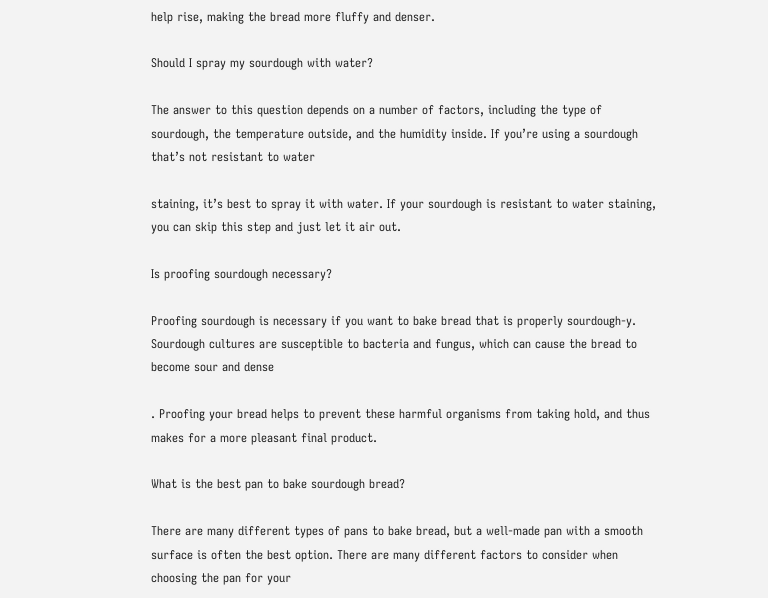help rise, making the bread more fluffy and denser.

Should I spray my sourdough with water?

The answer to this question depends on a number of factors, including the type of sourdough, the temperature outside, and the humidity inside. If you’re using a sourdough that’s not resistant to water

staining, it’s best to spray it with water. If your sourdough is resistant to water staining, you can skip this step and just let it air out.

Is proofing sourdough necessary?

Proofing sourdough is necessary if you want to bake bread that is properly sourdough-y. Sourdough cultures are susceptible to bacteria and fungus, which can cause the bread to become sour and dense

. Proofing your bread helps to prevent these harmful organisms from taking hold, and thus makes for a more pleasant final product.

What is the best pan to bake sourdough bread?

There are many different types of pans to bake bread, but a well-made pan with a smooth surface is often the best option. There are many different factors to consider when choosing the pan for your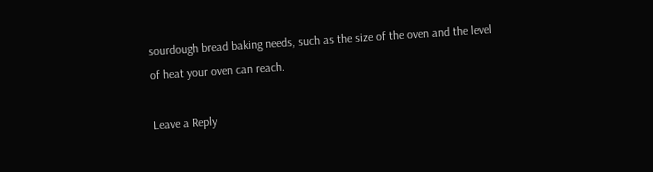sourdough bread baking needs, such as the size of the oven and the level of heat your oven can reach.

Leave a Reply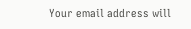Your email address will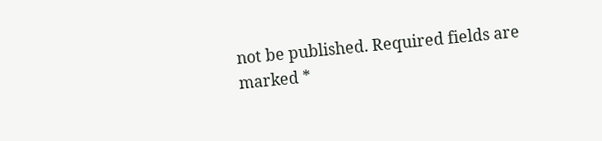not be published. Required fields are marked *